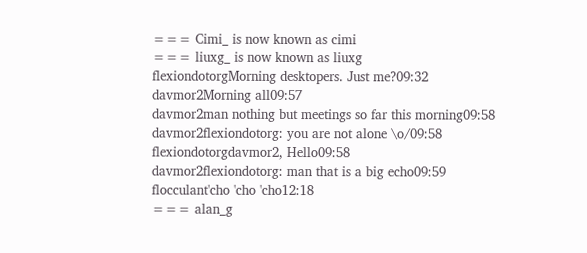=== Cimi_ is now known as cimi
=== liuxg_ is now known as liuxg
flexiondotorgMorning desktopers. Just me?09:32
davmor2Morning all09:57
davmor2man nothing but meetings so far this morning09:58
davmor2flexiondotorg: you are not alone \o/09:58
flexiondotorgdavmor2, Hello09:58
davmor2flexiondotorg: man that is a big echo09:59
flocculant'cho 'cho 'cho12:18
=== alan_g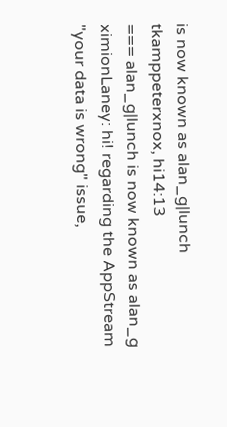is now known as alan_g|lunch
tkamppeterxnox, hi14:13
=== alan_g|lunch is now known as alan_g
ximionLaney: hi! regarding the AppStream "your data is wrong" issue,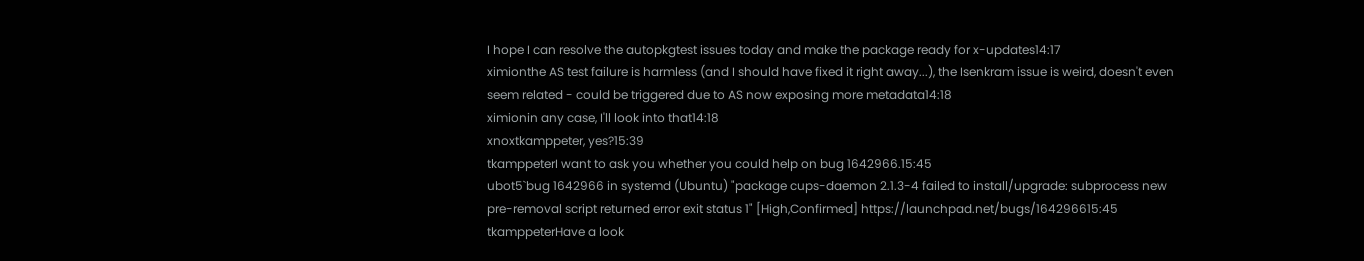I hope I can resolve the autopkgtest issues today and make the package ready for x-updates14:17
ximionthe AS test failure is harmless (and I should have fixed it right away...), the Isenkram issue is weird, doesn't even seem related - could be triggered due to AS now exposing more metadata14:18
ximionin any case, I'll look into that14:18
xnoxtkamppeter, yes?15:39
tkamppeterI want to ask you whether you could help on bug 1642966.15:45
ubot5`bug 1642966 in systemd (Ubuntu) "package cups-daemon 2.1.3-4 failed to install/upgrade: subprocess new pre-removal script returned error exit status 1" [High,Confirmed] https://launchpad.net/bugs/164296615:45
tkamppeterHave a look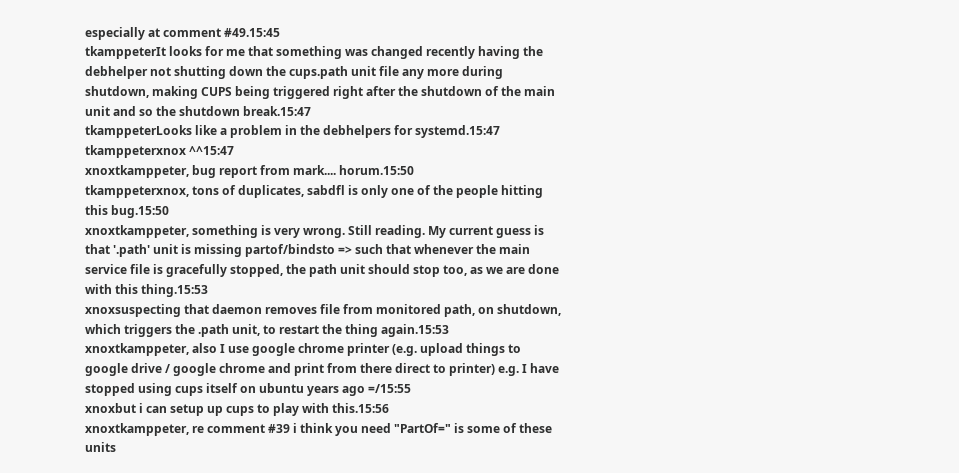especially at comment #49.15:45
tkamppeterIt looks for me that something was changed recently having the debhelper not shutting down the cups.path unit file any more during shutdown, making CUPS being triggered right after the shutdown of the main unit and so the shutdown break.15:47
tkamppeterLooks like a problem in the debhelpers for systemd.15:47
tkamppeterxnox ^^15:47
xnoxtkamppeter, bug report from mark.... horum.15:50
tkamppeterxnox, tons of duplicates, sabdfl is only one of the people hitting this bug.15:50
xnoxtkamppeter, something is very wrong. Still reading. My current guess is that '.path' unit is missing partof/bindsto => such that whenever the main service file is gracefully stopped, the path unit should stop too, as we are done with this thing.15:53
xnoxsuspecting that daemon removes file from monitored path, on shutdown, which triggers the .path unit, to restart the thing again.15:53
xnoxtkamppeter, also I use google chrome printer (e.g. upload things to google drive / google chrome and print from there direct to printer) e.g. I have stopped using cups itself on ubuntu years ago =/15:55
xnoxbut i can setup up cups to play with this.15:56
xnoxtkamppeter, re comment #39 i think you need "PartOf=" is some of these units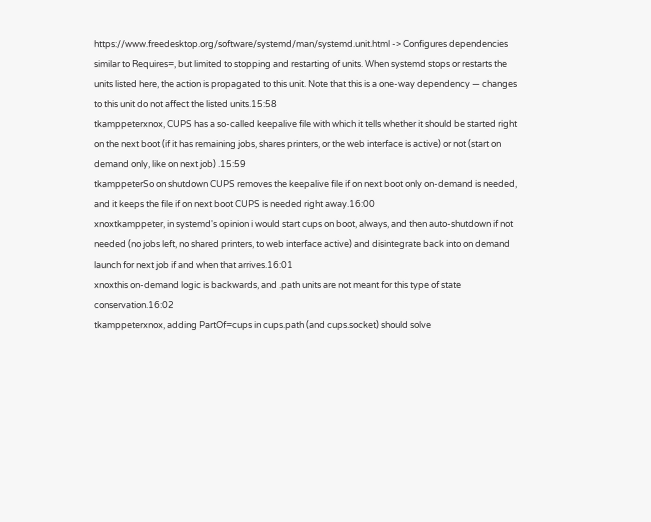https://www.freedesktop.org/software/systemd/man/systemd.unit.html -> Configures dependencies similar to Requires=, but limited to stopping and restarting of units. When systemd stops or restarts the units listed here, the action is propagated to this unit. Note that this is a one-way dependency — changes to this unit do not affect the listed units.15:58
tkamppeterxnox, CUPS has a so-called keepalive file with which it tells whether it should be started right on the next boot (if it has remaining jobs, shares printers, or the web interface is active) or not (start on demand only, like on next job) .15:59
tkamppeterSo on shutdown CUPS removes the keepalive file if on next boot only on-demand is needed, and it keeps the file if on next boot CUPS is needed right away.16:00
xnoxtkamppeter, in systemd's opinion i would start cups on boot, always, and then auto-shutdown if not needed (no jobs left, no shared printers, to web interface active) and disintegrate back into on demand launch for next job if and when that arrives.16:01
xnoxthis on-demand logic is backwards, and .path units are not meant for this type of state conservation.16:02
tkamppeterxnox, adding PartOf=cups in cups.path (and cups.socket) should solve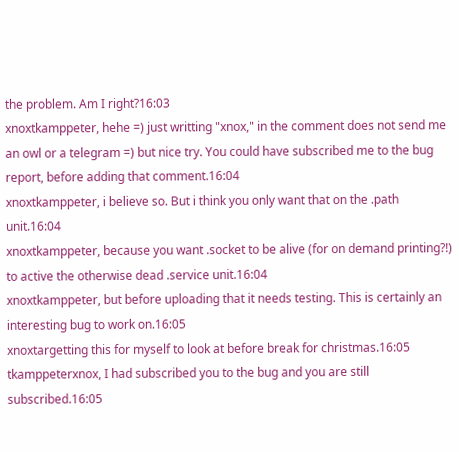the problem. Am I right?16:03
xnoxtkamppeter, hehe =) just writting "xnox," in the comment does not send me an owl or a telegram =) but nice try. You could have subscribed me to the bug report, before adding that comment.16:04
xnoxtkamppeter, i believe so. But i think you only want that on the .path unit.16:04
xnoxtkamppeter, because you want .socket to be alive (for on demand printing?!) to active the otherwise dead .service unit.16:04
xnoxtkamppeter, but before uploading that it needs testing. This is certainly an interesting bug to work on.16:05
xnoxtargetting this for myself to look at before break for christmas.16:05
tkamppeterxnox, I had subscribed you to the bug and you are still subscribed.16:05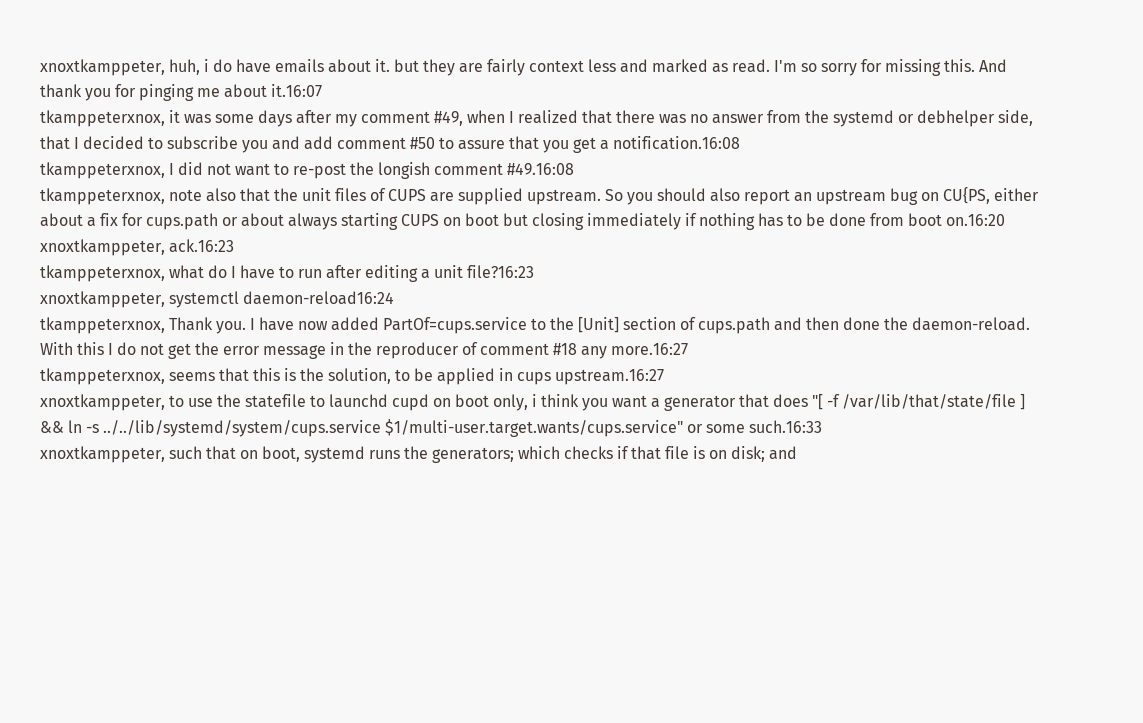xnoxtkamppeter, huh, i do have emails about it. but they are fairly context less and marked as read. I'm so sorry for missing this. And thank you for pinging me about it.16:07
tkamppeterxnox, it was some days after my comment #49, when I realized that there was no answer from the systemd or debhelper side, that I decided to subscribe you and add comment #50 to assure that you get a notification.16:08
tkamppeterxnox, I did not want to re-post the longish comment #49.16:08
tkamppeterxnox, note also that the unit files of CUPS are supplied upstream. So you should also report an upstream bug on CU{PS, either about a fix for cups.path or about always starting CUPS on boot but closing immediately if nothing has to be done from boot on.16:20
xnoxtkamppeter, ack.16:23
tkamppeterxnox, what do I have to run after editing a unit file?16:23
xnoxtkamppeter, systemctl daemon-reload16:24
tkamppeterxnox, Thank you. I have now added PartOf=cups.service to the [Unit] section of cups.path and then done the daemon-reload. With this I do not get the error message in the reproducer of comment #18 any more.16:27
tkamppeterxnox, seems that this is the solution, to be applied in cups upstream.16:27
xnoxtkamppeter, to use the statefile to launchd cupd on boot only, i think you want a generator that does "[ -f /var/lib/that/state/file ] && ln -s ../../lib/systemd/system/cups.service $1/multi-user.target.wants/cups.service" or some such.16:33
xnoxtkamppeter, such that on boot, systemd runs the generators; which checks if that file is on disk; and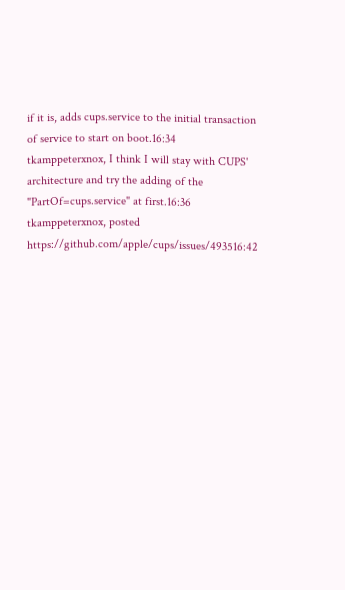if it is, adds cups.service to the initial transaction of service to start on boot.16:34
tkamppeterxnox, I think I will stay with CUPS' architecture and try the adding of the "PartOf=cups.service" at first.16:36
tkamppeterxnox, posted https://github.com/apple/cups/issues/493516:42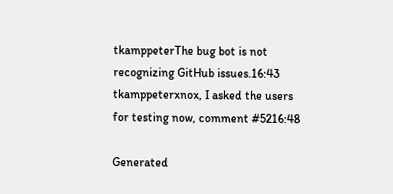tkamppeterThe bug bot is not recognizing GitHub issues.16:43
tkamppeterxnox, I asked the users for testing now, comment #5216:48

Generated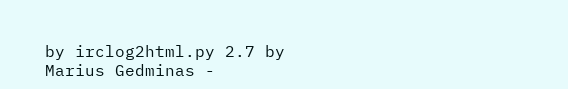by irclog2html.py 2.7 by Marius Gedminas -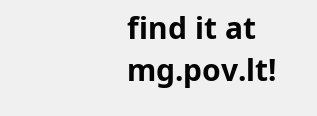find it at mg.pov.lt!